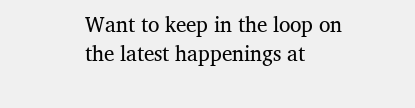Want to keep in the loop on the latest happenings at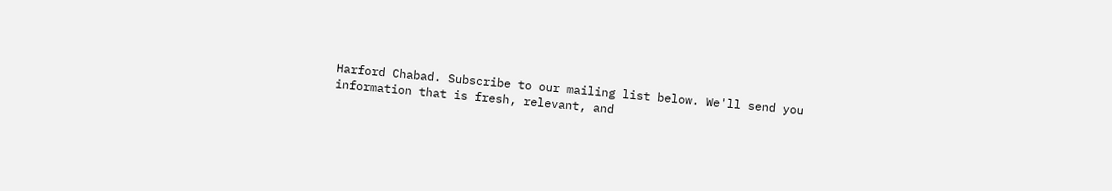Harford Chabad. Subscribe to our mailing list below. We'll send you information that is fresh, relevant, and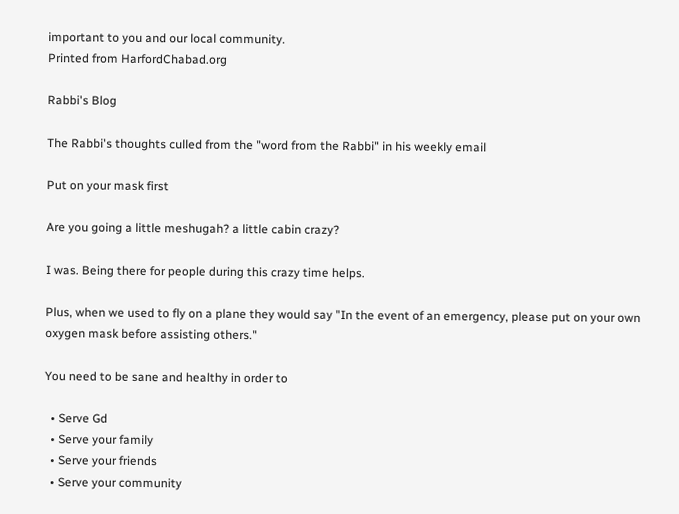important to you and our local community.
Printed from HarfordChabad.org

Rabbi's Blog

The Rabbi's thoughts culled from the "word from the Rabbi" in his weekly email

Put on your mask first

Are you going a little meshugah? a little cabin crazy?

I was. Being there for people during this crazy time helps.

Plus, when we used to fly on a plane they would say "In the event of an emergency, please put on your own oxygen mask before assisting others."

You need to be sane and healthy in order to

  • Serve Gd
  • Serve your family
  • Serve your friends
  • Serve your community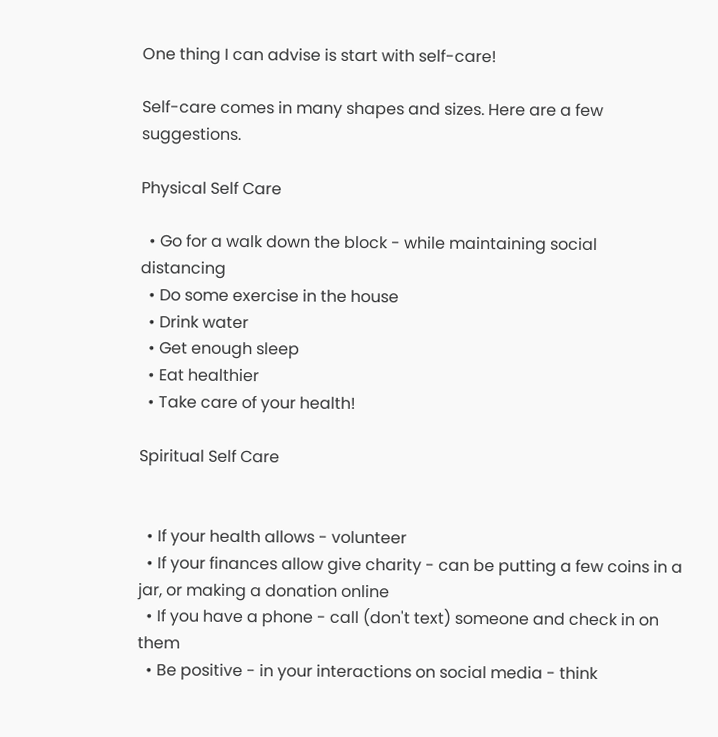One thing I can advise is start with self-care!

Self-care comes in many shapes and sizes. Here are a few suggestions.

Physical Self Care

  • Go for a walk down the block - while maintaining social distancing
  • Do some exercise in the house
  • Drink water
  • Get enough sleep
  • Eat healthier
  • Take care of your health!

Spiritual Self Care


  • If your health allows - volunteer
  • If your finances allow give charity - can be putting a few coins in a jar, or making a donation online
  • If you have a phone - call (don't text) someone and check in on them
  • Be positive - in your interactions on social media - think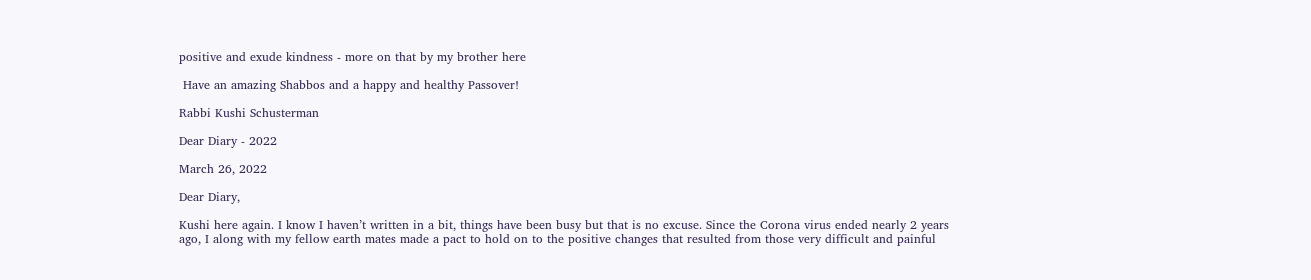positive and exude kindness - more on that by my brother here

 Have an amazing Shabbos and a happy and healthy Passover!

Rabbi Kushi Schusterman

Dear Diary - 2022

March 26, 2022

Dear Diary,

Kushi here again. I know I haven’t written in a bit, things have been busy but that is no excuse. Since the Corona virus ended nearly 2 years ago, I along with my fellow earth mates made a pact to hold on to the positive changes that resulted from those very difficult and painful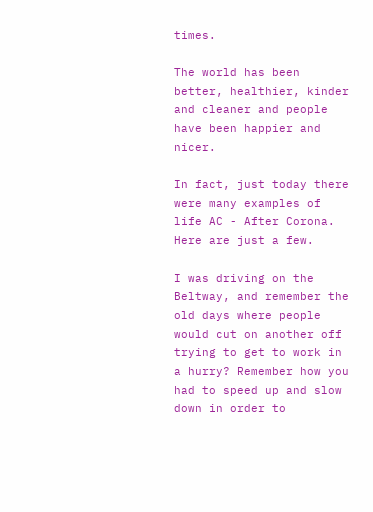times.

The world has been better, healthier, kinder and cleaner and people have been happier and nicer.

In fact, just today there were many examples of life AC - After Corona. Here are just a few.

I was driving on the Beltway, and remember the old days where people would cut on another off trying to get to work in a hurry? Remember how you had to speed up and slow down in order to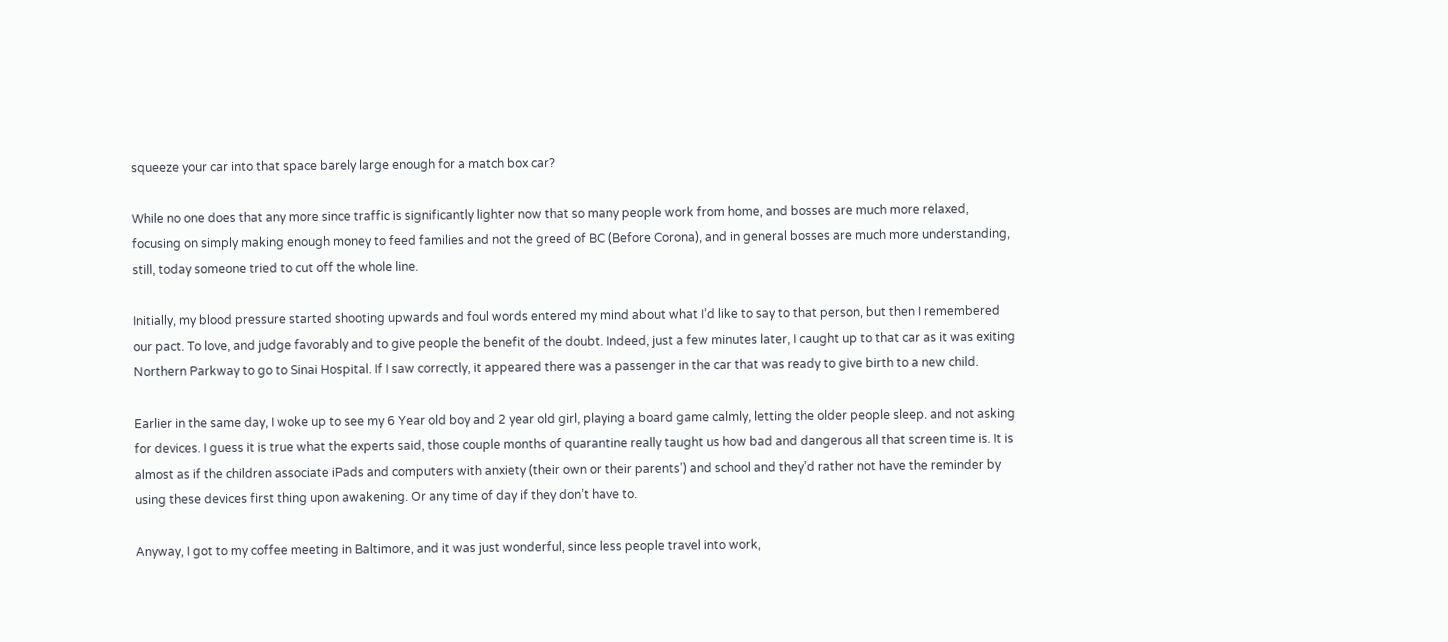squeeze your car into that space barely large enough for a match box car?

While no one does that any more since traffic is significantly lighter now that so many people work from home, and bosses are much more relaxed, focusing on simply making enough money to feed families and not the greed of BC (Before Corona), and in general bosses are much more understanding, still, today someone tried to cut off the whole line.

Initially, my blood pressure started shooting upwards and foul words entered my mind about what I’d like to say to that person, but then I remembered our pact. To love, and judge favorably and to give people the benefit of the doubt. Indeed, just a few minutes later, I caught up to that car as it was exiting Northern Parkway to go to Sinai Hospital. If I saw correctly, it appeared there was a passenger in the car that was ready to give birth to a new child.

Earlier in the same day, I woke up to see my 6 Year old boy and 2 year old girl, playing a board game calmly, letting the older people sleep. and not asking for devices. I guess it is true what the experts said, those couple months of quarantine really taught us how bad and dangerous all that screen time is. It is almost as if the children associate iPads and computers with anxiety (their own or their parents’) and school and they’d rather not have the reminder by using these devices first thing upon awakening. Or any time of day if they don’t have to.

Anyway, I got to my coffee meeting in Baltimore, and it was just wonderful, since less people travel into work,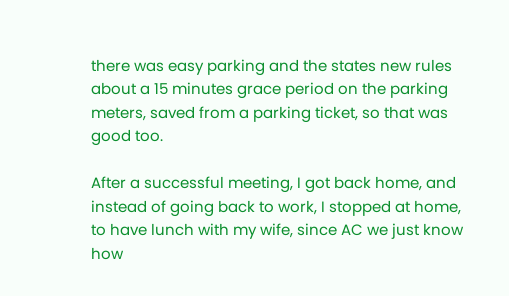there was easy parking and the states new rules about a 15 minutes grace period on the parking meters, saved from a parking ticket, so that was good too.

After a successful meeting, I got back home, and instead of going back to work, I stopped at home, to have lunch with my wife, since AC we just know how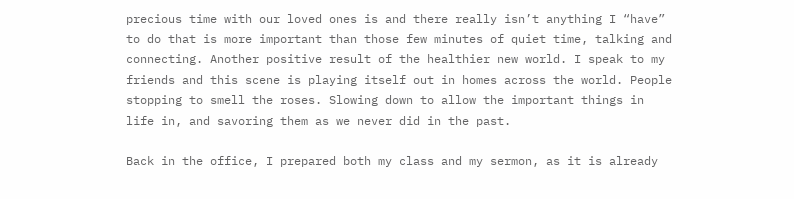precious time with our loved ones is and there really isn’t anything I “have” to do that is more important than those few minutes of quiet time, talking and connecting. Another positive result of the healthier new world. I speak to my friends and this scene is playing itself out in homes across the world. People stopping to smell the roses. Slowing down to allow the important things in life in, and savoring them as we never did in the past.

Back in the office, I prepared both my class and my sermon, as it is already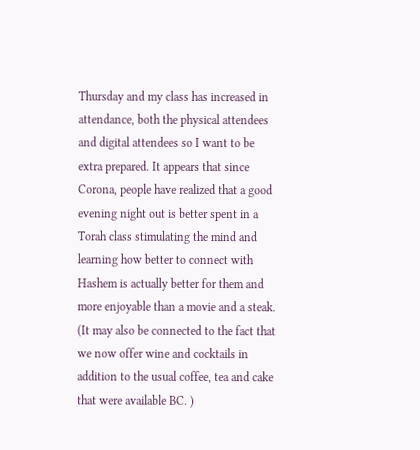Thursday and my class has increased in attendance, both the physical attendees and digital attendees so I want to be extra prepared. It appears that since Corona, people have realized that a good evening night out is better spent in a Torah class stimulating the mind and learning how better to connect with Hashem is actually better for them and more enjoyable than a movie and a steak. (It may also be connected to the fact that we now offer wine and cocktails in addition to the usual coffee, tea and cake that were available BC. )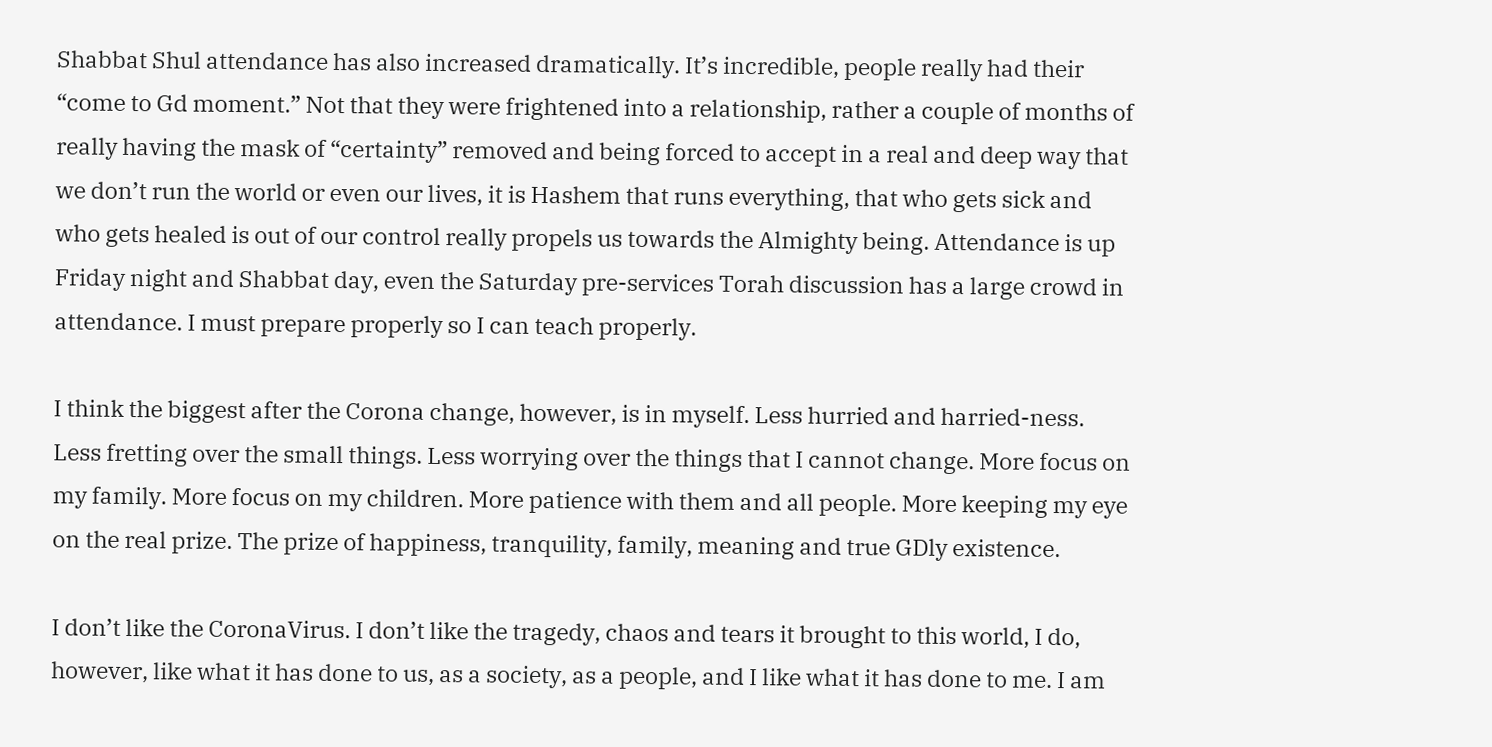Shabbat Shul attendance has also increased dramatically. It’s incredible, people really had their “come to Gd moment.” Not that they were frightened into a relationship, rather a couple of months of really having the mask of “certainty” removed and being forced to accept in a real and deep way that we don’t run the world or even our lives, it is Hashem that runs everything, that who gets sick and who gets healed is out of our control really propels us towards the Almighty being. Attendance is up Friday night and Shabbat day, even the Saturday pre-services Torah discussion has a large crowd in attendance. I must prepare properly so I can teach properly.

I think the biggest after the Corona change, however, is in myself. Less hurried and harried-ness. Less fretting over the small things. Less worrying over the things that I cannot change. More focus on my family. More focus on my children. More patience with them and all people. More keeping my eye on the real prize. The prize of happiness, tranquility, family, meaning and true GDly existence.

I don’t like the CoronaVirus. I don’t like the tragedy, chaos and tears it brought to this world, I do, however, like what it has done to us, as a society, as a people, and I like what it has done to me. I am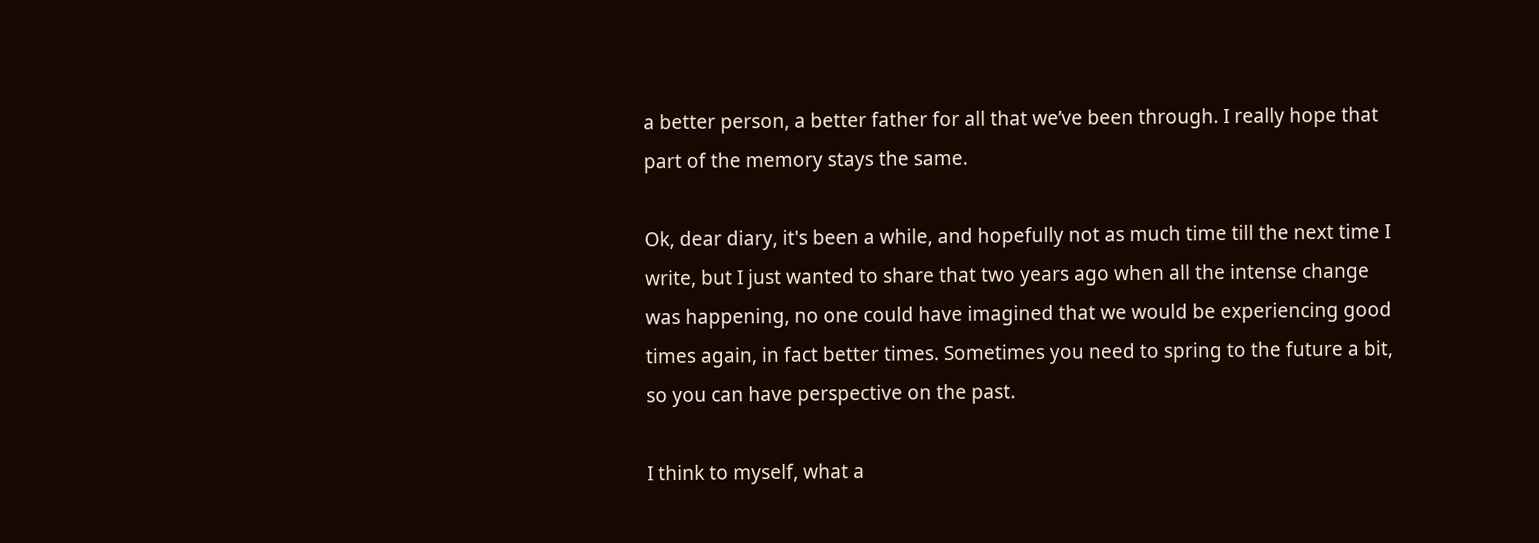a better person, a better father for all that we’ve been through. I really hope that part of the memory stays the same.

Ok, dear diary, it's been a while, and hopefully not as much time till the next time I write, but I just wanted to share that two years ago when all the intense change was happening, no one could have imagined that we would be experiencing good times again, in fact better times. Sometimes you need to spring to the future a bit, so you can have perspective on the past.

I think to myself, what a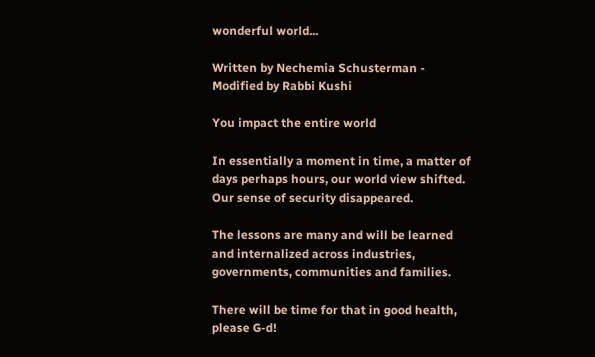wonderful world...

Written by Nechemia Schusterman - Modified by Rabbi Kushi

You impact the entire world

In essentially a moment in time, a matter of days perhaps hours, our world view shifted. Our sense of security disappeared.

The lessons are many and will be learned and internalized across industries, governments, communities and families.

There will be time for that in good health, please G-d!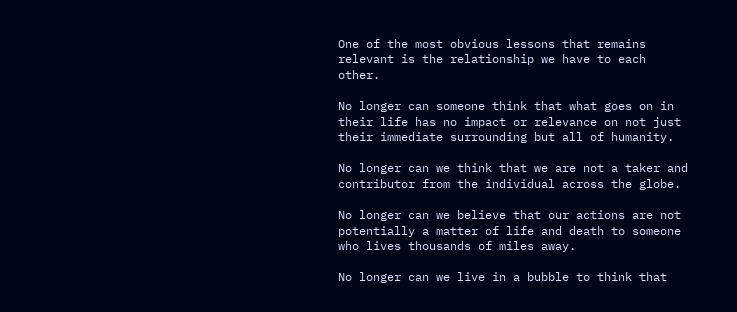One of the most obvious lessons that remains relevant is the relationship we have to each other.

No longer can someone think that what goes on in their life has no impact or relevance on not just their immediate surrounding but all of humanity.

No longer can we think that we are not a taker and contributor from the individual across the globe.

No longer can we believe that our actions are not potentially a matter of life and death to someone who lives thousands of miles away.

No longer can we live in a bubble to think that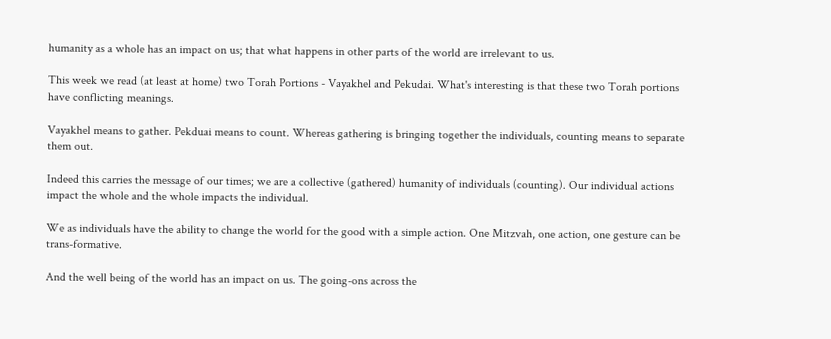humanity as a whole has an impact on us; that what happens in other parts of the world are irrelevant to us.

This week we read (at least at home) two Torah Portions - Vayakhel and Pekudai. What's interesting is that these two Torah portions have conflicting meanings.

Vayakhel means to gather. Pekduai means to count. Whereas gathering is bringing together the individuals, counting means to separate them out.

Indeed this carries the message of our times; we are a collective (gathered) humanity of individuals (counting). Our individual actions impact the whole and the whole impacts the individual.

We as individuals have the ability to change the world for the good with a simple action. One Mitzvah, one action, one gesture can be trans-formative.

And the well being of the world has an impact on us. The going-ons across the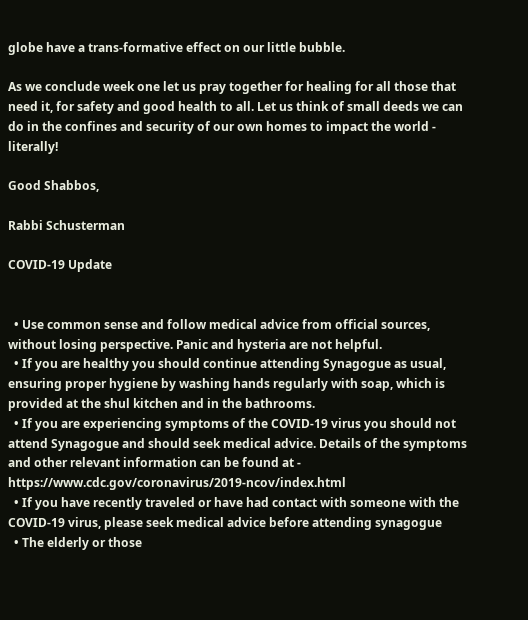globe have a trans-formative effect on our little bubble.

As we conclude week one let us pray together for healing for all those that need it, for safety and good health to all. Let us think of small deeds we can do in the confines and security of our own homes to impact the world - literally!

Good Shabbos,

Rabbi Schusterman

COVID-19 Update


  • Use common sense and follow medical advice from official sources, without losing perspective. Panic and hysteria are not helpful.
  • If you are healthy you should continue attending Synagogue as usual, ensuring proper hygiene by washing hands regularly with soap, which is provided at the shul kitchen and in the bathrooms.
  • If you are experiencing symptoms of the COVID-19 virus you should not attend Synagogue and should seek medical advice. Details of the symptoms and other relevant information can be found at - https://www.cdc.gov/coronavirus/2019-ncov/index.html
  • If you have recently traveled or have had contact with someone with the COVID-19 virus, please seek medical advice before attending synagogue
  • The elderly or those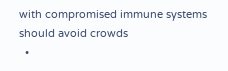with compromised immune systems should avoid crowds
  •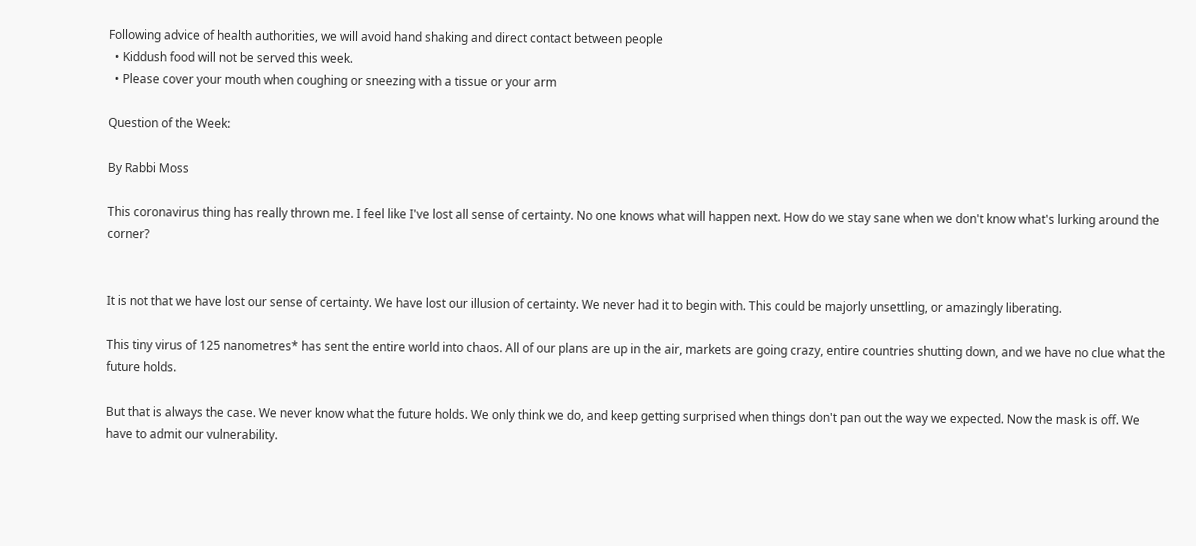Following advice of health authorities, we will avoid hand shaking and direct contact between people
  • Kiddush food will not be served this week.
  • Please cover your mouth when coughing or sneezing with a tissue or your arm

Question of the Week:

By Rabbi Moss

This coronavirus thing has really thrown me. I feel like I've lost all sense of certainty. No one knows what will happen next. How do we stay sane when we don't know what's lurking around the corner?


It is not that we have lost our sense of certainty. We have lost our illusion of certainty. We never had it to begin with. This could be majorly unsettling, or amazingly liberating.

This tiny virus of 125 nanometres* has sent the entire world into chaos. All of our plans are up in the air, markets are going crazy, entire countries shutting down, and we have no clue what the future holds.

But that is always the case. We never know what the future holds. We only think we do, and keep getting surprised when things don't pan out the way we expected. Now the mask is off. We have to admit our vulnerability.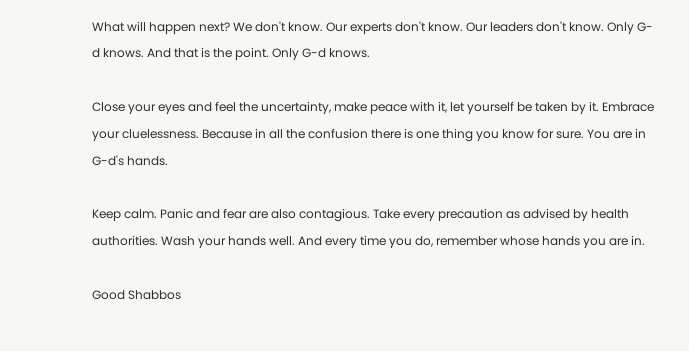What will happen next? We don't know. Our experts don't know. Our leaders don't know. Only G-d knows. And that is the point. Only G-d knows.

Close your eyes and feel the uncertainty, make peace with it, let yourself be taken by it. Embrace your cluelessness. Because in all the confusion there is one thing you know for sure. You are in G-d's hands.

Keep calm. Panic and fear are also contagious. Take every precaution as advised by health authorities. Wash your hands well. And every time you do, remember whose hands you are in.

Good Shabbos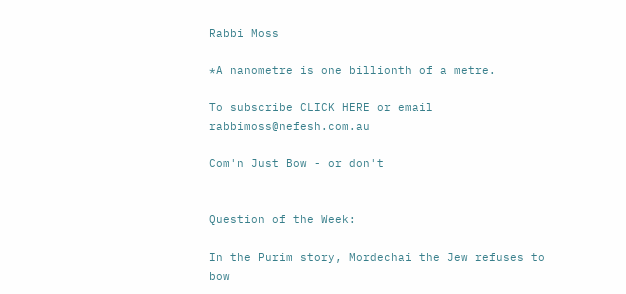Rabbi Moss

*A nanometre is one billionth of a metre.

To subscribe CLICK HERE or email rabbimoss@nefesh.com.au

Com'n Just Bow - or don't


Question of the Week:

In the Purim story, Mordechai the Jew refuses to bow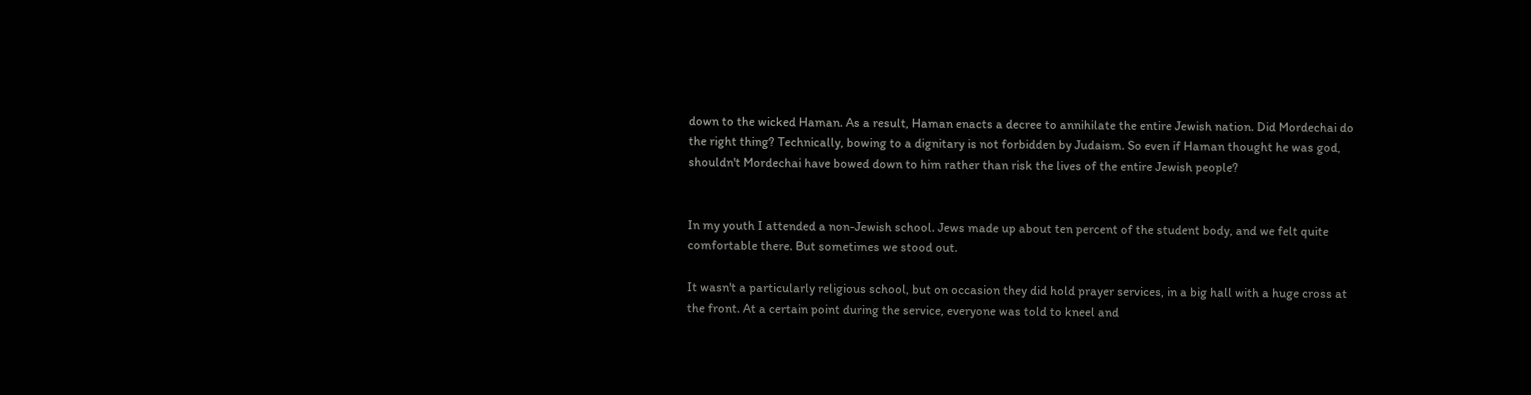down to the wicked Haman. As a result, Haman enacts a decree to annihilate the entire Jewish nation. Did Mordechai do the right thing? Technically, bowing to a dignitary is not forbidden by Judaism. So even if Haman thought he was god, shouldn't Mordechai have bowed down to him rather than risk the lives of the entire Jewish people?


In my youth I attended a non-Jewish school. Jews made up about ten percent of the student body, and we felt quite comfortable there. But sometimes we stood out.

It wasn't a particularly religious school, but on occasion they did hold prayer services, in a big hall with a huge cross at the front. At a certain point during the service, everyone was told to kneel and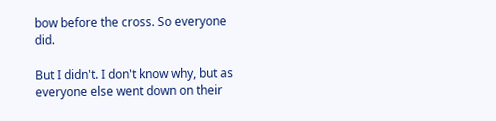bow before the cross. So everyone did.

But I didn't. I don't know why, but as everyone else went down on their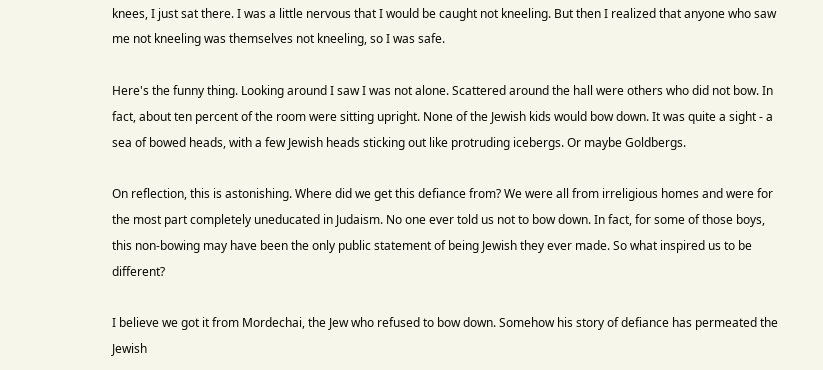knees, I just sat there. I was a little nervous that I would be caught not kneeling. But then I realized that anyone who saw me not kneeling was themselves not kneeling, so I was safe.

Here's the funny thing. Looking around I saw I was not alone. Scattered around the hall were others who did not bow. In fact, about ten percent of the room were sitting upright. None of the Jewish kids would bow down. It was quite a sight - a sea of bowed heads, with a few Jewish heads sticking out like protruding icebergs. Or maybe Goldbergs.

On reflection, this is astonishing. Where did we get this defiance from? We were all from irreligious homes and were for the most part completely uneducated in Judaism. No one ever told us not to bow down. In fact, for some of those boys, this non-bowing may have been the only public statement of being Jewish they ever made. So what inspired us to be different?

I believe we got it from Mordechai, the Jew who refused to bow down. Somehow his story of defiance has permeated the Jewish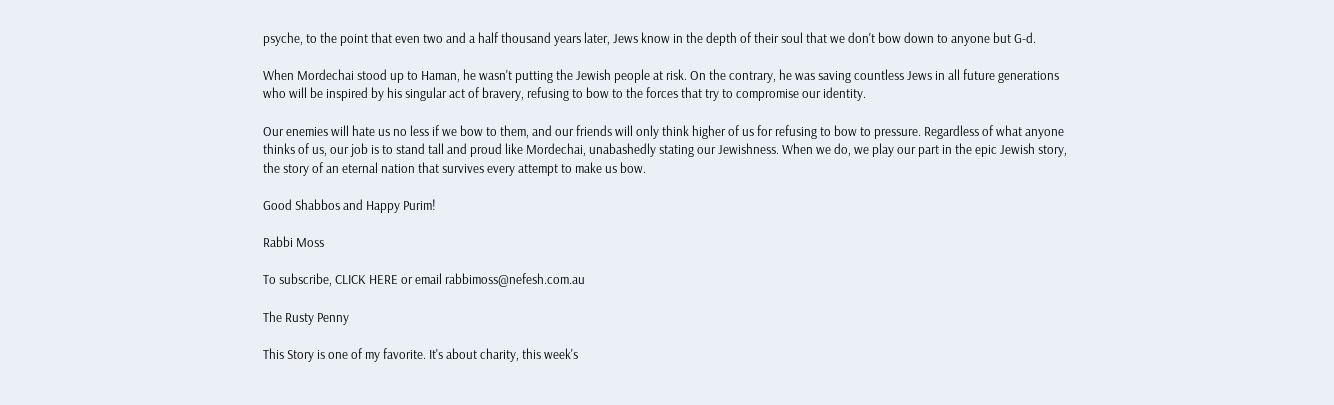psyche, to the point that even two and a half thousand years later, Jews know in the depth of their soul that we don't bow down to anyone but G-d.

When Mordechai stood up to Haman, he wasn't putting the Jewish people at risk. On the contrary, he was saving countless Jews in all future generations who will be inspired by his singular act of bravery, refusing to bow to the forces that try to compromise our identity.

Our enemies will hate us no less if we bow to them, and our friends will only think higher of us for refusing to bow to pressure. Regardless of what anyone thinks of us, our job is to stand tall and proud like Mordechai, unabashedly stating our Jewishness. When we do, we play our part in the epic Jewish story, the story of an eternal nation that survives every attempt to make us bow.

Good Shabbos and Happy Purim!

Rabbi Moss

To subscribe, CLICK HERE or email rabbimoss@nefesh.com.au

The Rusty Penny

This Story is one of my favorite. It's about charity, this week's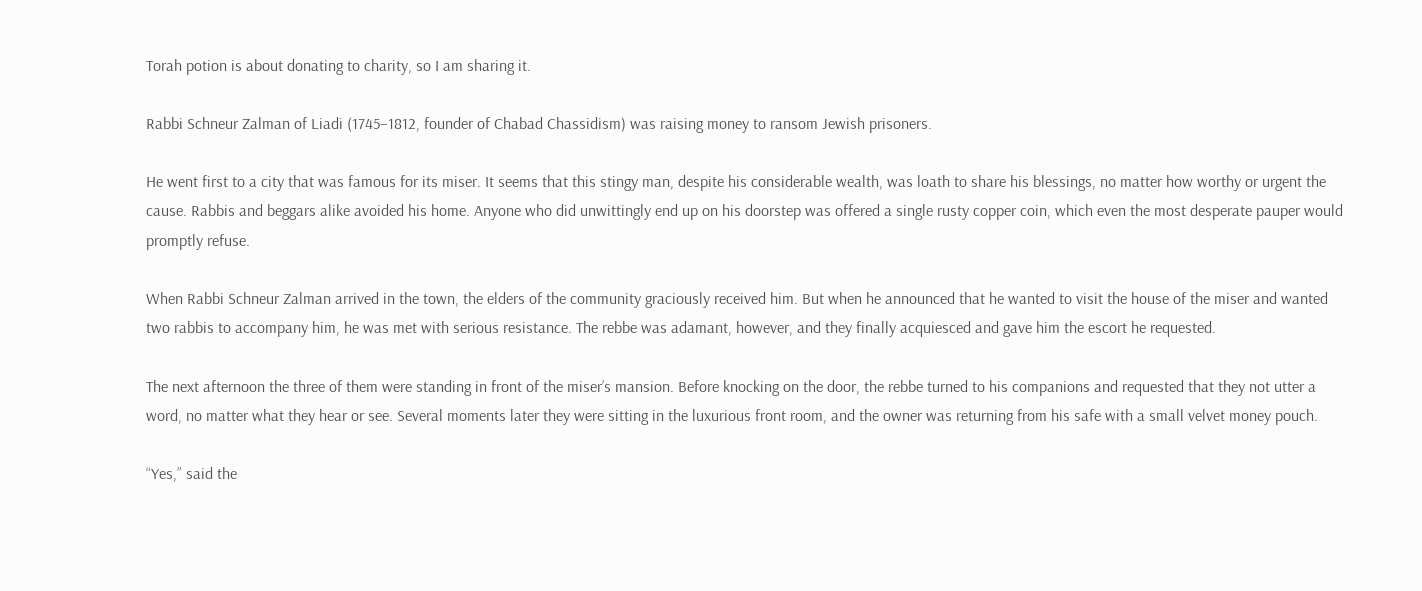Torah potion is about donating to charity, so I am sharing it.

Rabbi Schneur Zalman of Liadi (1745–1812, founder of Chabad Chassidism) was raising money to ransom Jewish prisoners.

He went first to a city that was famous for its miser. It seems that this stingy man, despite his considerable wealth, was loath to share his blessings, no matter how worthy or urgent the cause. Rabbis and beggars alike avoided his home. Anyone who did unwittingly end up on his doorstep was offered a single rusty copper coin, which even the most desperate pauper would promptly refuse.

When Rabbi Schneur Zalman arrived in the town, the elders of the community graciously received him. But when he announced that he wanted to visit the house of the miser and wanted two rabbis to accompany him, he was met with serious resistance. The rebbe was adamant, however, and they finally acquiesced and gave him the escort he requested.

The next afternoon the three of them were standing in front of the miser’s mansion. Before knocking on the door, the rebbe turned to his companions and requested that they not utter a word, no matter what they hear or see. Several moments later they were sitting in the luxurious front room, and the owner was returning from his safe with a small velvet money pouch.

“Yes,” said the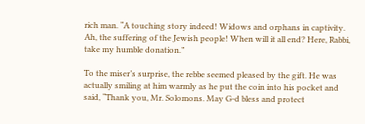rich man. “A touching story indeed! Widows and orphans in captivity. Ah, the suffering of the Jewish people! When will it all end? Here, Rabbi, take my humble donation.”

To the miser’s surprise, the rebbe seemed pleased by the gift. He was actually smiling at him warmly as he put the coin into his pocket and said, “Thank you, Mr. Solomons. May G‑d bless and protect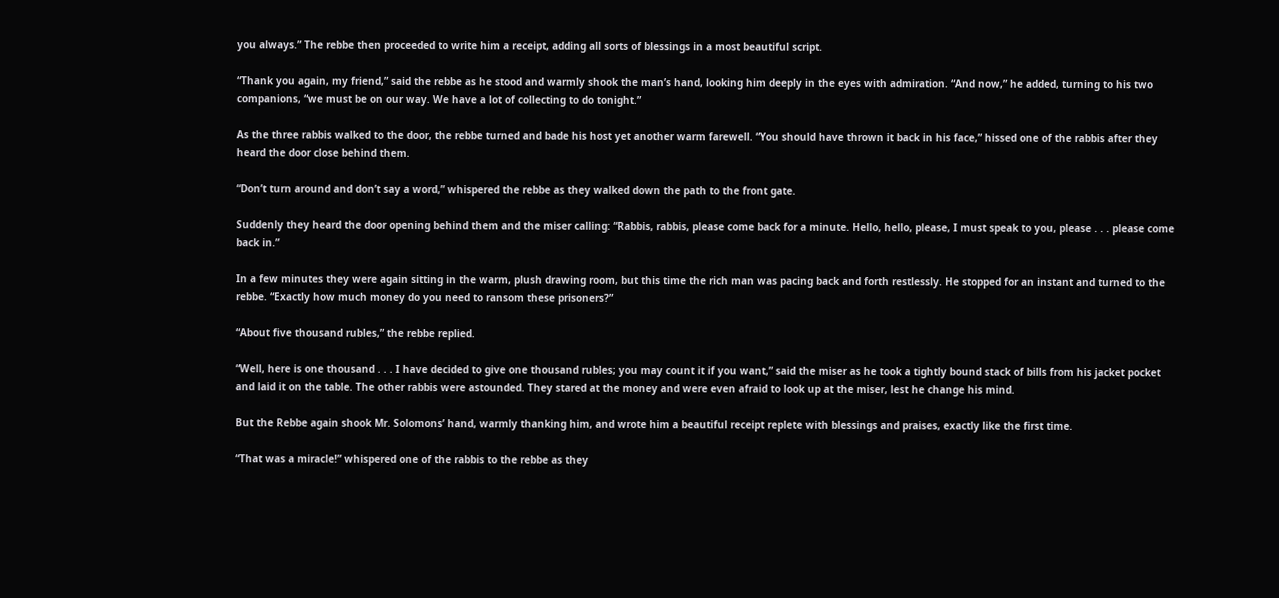you always.” The rebbe then proceeded to write him a receipt, adding all sorts of blessings in a most beautiful script.

“Thank you again, my friend,” said the rebbe as he stood and warmly shook the man’s hand, looking him deeply in the eyes with admiration. “And now,” he added, turning to his two companions, “we must be on our way. We have a lot of collecting to do tonight.”

As the three rabbis walked to the door, the rebbe turned and bade his host yet another warm farewell. “You should have thrown it back in his face,” hissed one of the rabbis after they heard the door close behind them.

“Don’t turn around and don’t say a word,” whispered the rebbe as they walked down the path to the front gate.

Suddenly they heard the door opening behind them and the miser calling: “Rabbis, rabbis, please come back for a minute. Hello, hello, please, I must speak to you, please . . . please come back in.”

In a few minutes they were again sitting in the warm, plush drawing room, but this time the rich man was pacing back and forth restlessly. He stopped for an instant and turned to the rebbe. “Exactly how much money do you need to ransom these prisoners?”

“About five thousand rubles,” the rebbe replied.

“Well, here is one thousand . . . I have decided to give one thousand rubles; you may count it if you want,” said the miser as he took a tightly bound stack of bills from his jacket pocket and laid it on the table. The other rabbis were astounded. They stared at the money and were even afraid to look up at the miser, lest he change his mind.

But the Rebbe again shook Mr. Solomons’ hand, warmly thanking him, and wrote him a beautiful receipt replete with blessings and praises, exactly like the first time.

“That was a miracle!” whispered one of the rabbis to the rebbe as they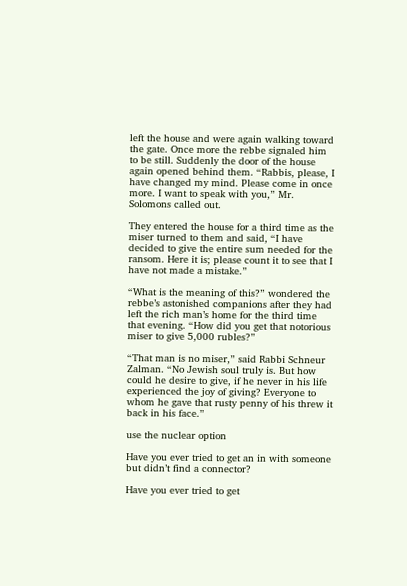left the house and were again walking toward the gate. Once more the rebbe signaled him to be still. Suddenly the door of the house again opened behind them. “Rabbis, please, I have changed my mind. Please come in once more. I want to speak with you,” Mr. Solomons called out.

They entered the house for a third time as the miser turned to them and said, “I have decided to give the entire sum needed for the ransom. Here it is; please count it to see that I have not made a mistake.”

“What is the meaning of this?” wondered the rebbe’s astonished companions after they had left the rich man’s home for the third time that evening. “How did you get that notorious miser to give 5,000 rubles?”

“That man is no miser,” said Rabbi Schneur Zalman. “No Jewish soul truly is. But how could he desire to give, if he never in his life experienced the joy of giving? Everyone to whom he gave that rusty penny of his threw it back in his face.”

use the nuclear option

Have you ever tried to get an in with someone but didn’t find a connector?

Have you ever tried to get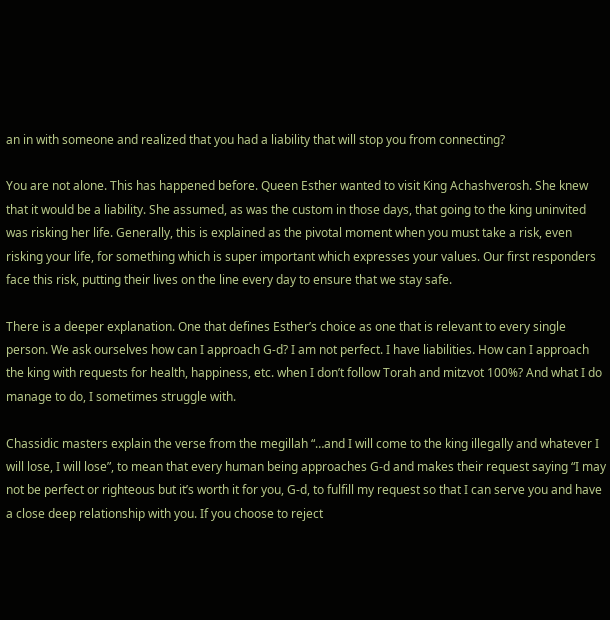an in with someone and realized that you had a liability that will stop you from connecting?

You are not alone. This has happened before. Queen Esther wanted to visit King Achashverosh. She knew that it would be a liability. She assumed, as was the custom in those days, that going to the king uninvited was risking her life. Generally, this is explained as the pivotal moment when you must take a risk, even risking your life, for something which is super important which expresses your values. Our first responders face this risk, putting their lives on the line every day to ensure that we stay safe.

There is a deeper explanation. One that defines Esther’s choice as one that is relevant to every single person. We ask ourselves how can I approach G-d? I am not perfect. I have liabilities. How can I approach the king with requests for health, happiness, etc. when I don’t follow Torah and mitzvot 100%? And what I do manage to do, I sometimes struggle with.

Chassidic masters explain the verse from the megillah “…and I will come to the king illegally and whatever I will lose, I will lose”, to mean that every human being approaches G-d and makes their request saying “I may not be perfect or righteous but it’s worth it for you, G-d, to fulfill my request so that I can serve you and have a close deep relationship with you. If you choose to reject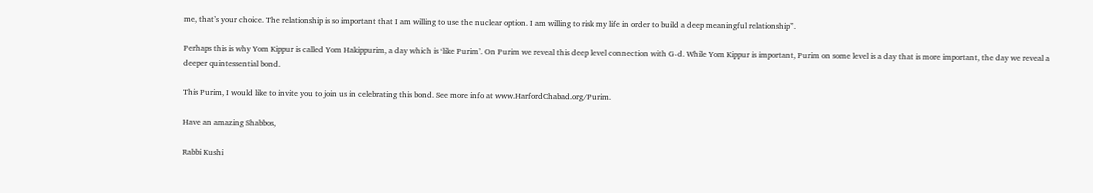me, that’s your choice. The relationship is so important that I am willing to use the nuclear option. I am willing to risk my life in order to build a deep meaningful relationship”.

Perhaps this is why Yom Kippur is called Yom Hakippurim, a day which is ‘like Purim’. On Purim we reveal this deep level connection with G-d. While Yom Kippur is important, Purim on some level is a day that is more important, the day we reveal a deeper quintessential bond.

This Purim, I would like to invite you to join us in celebrating this bond. See more info at www.HarfordChabad.org/Purim.

Have an amazing Shabbos,

Rabbi Kushi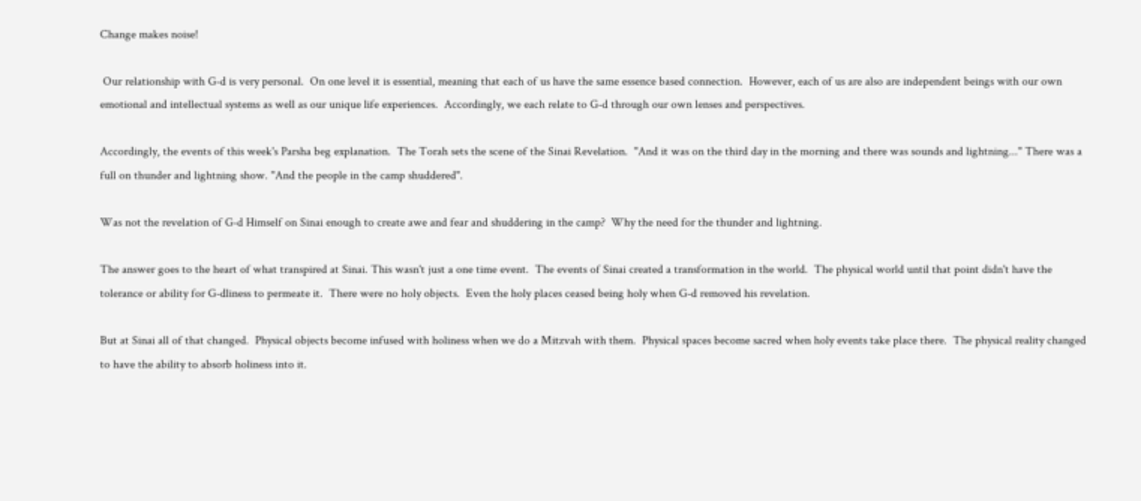Change makes noise!

 Our relationship with G-d is very personal.  On one level it is essential, meaning that each of us have the same essence based connection.  However, each of us are also are independent beings with our own emotional and intellectual systems as well as our unique life experiences.  Accordingly, we each relate to G-d through our own lenses and perspectives.

Accordingly, the events of this week's Parsha beg explanation.  The Torah sets the scene of the Sinai Revelation.  "And it was on the third day in the morning and there was sounds and lightning..." There was a full on thunder and lightning show. "And the people in the camp shuddered".

Was not the revelation of G-d Himself on Sinai enough to create awe and fear and shuddering in the camp?  Why the need for the thunder and lightning.

The answer goes to the heart of what transpired at Sinai. This wasn't just a one time event.  The events of Sinai created a transformation in the world.  The physical world until that point didn't have the tolerance or ability for G-dliness to permeate it.  There were no holy objects.  Even the holy places ceased being holy when G-d removed his revelation.

But at Sinai all of that changed.  Physical objects become infused with holiness when we do a Mitzvah with them.  Physical spaces become sacred when holy events take place there.  The physical reality changed to have the ability to absorb holiness into it.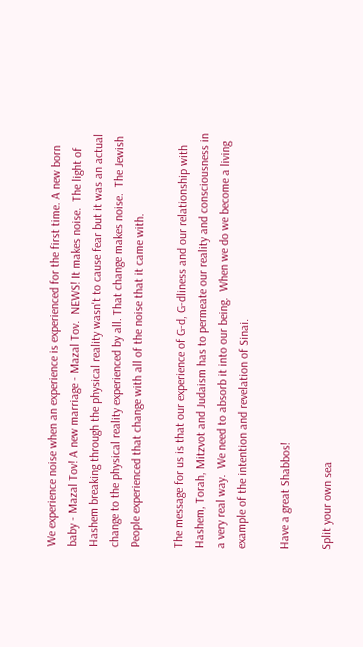We experience noise when an experience is experienced for the first time. A new born baby - Mazal Tov! A new marriage - Mazal Tov.  NEWS! It makes noise.  The light of Hashem breaking through the physical reality wasn't to cause fear but it was an actual change to the physical reality experienced by all. That change makes noise.  The Jewish People experienced that change with all of the noise that it came with.

The message for us is that our experience of G-d, G-dliness and our relationship with Hashem, Torah, Mitzvot and Judaism has to permeate our reality and consciousness in a very real way.  We need to absorb it into our being.  When we do we become a living example of the intention and revelation of Sinai.

Have a great Shabbos!

Split your own sea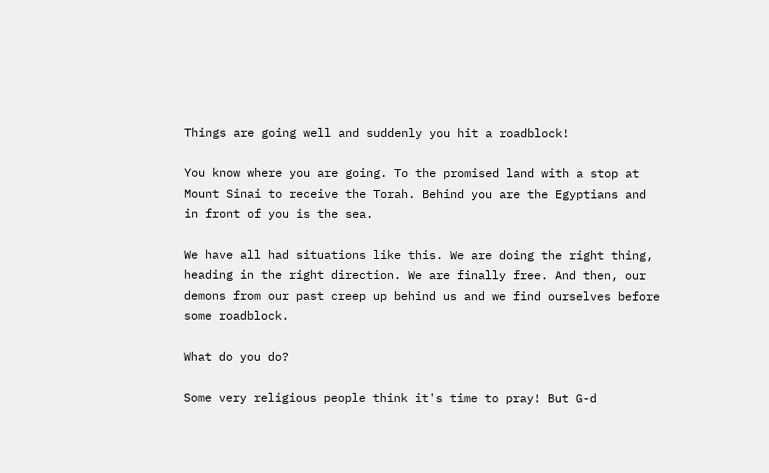Things are going well and suddenly you hit a roadblock!

You know where you are going. To the promised land with a stop at Mount Sinai to receive the Torah. Behind you are the Egyptians and in front of you is the sea.

We have all had situations like this. We are doing the right thing, heading in the right direction. We are finally free. And then, our demons from our past creep up behind us and we find ourselves before some roadblock.

What do you do?

Some very religious people think it's time to pray! But G-d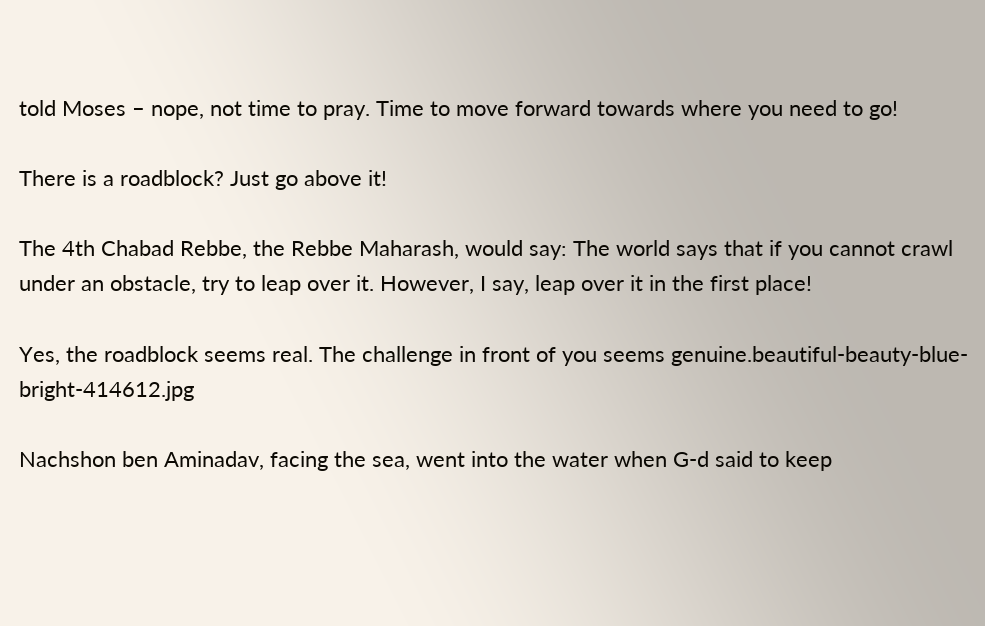told Moses – nope, not time to pray. Time to move forward towards where you need to go!

There is a roadblock? Just go above it!

The 4th Chabad Rebbe, the Rebbe Maharash, would say: The world says that if you cannot crawl under an obstacle, try to leap over it. However, I say, leap over it in the first place!

Yes, the roadblock seems real. The challenge in front of you seems genuine.beautiful-beauty-blue-bright-414612.jpg

Nachshon ben Aminadav, facing the sea, went into the water when G-d said to keep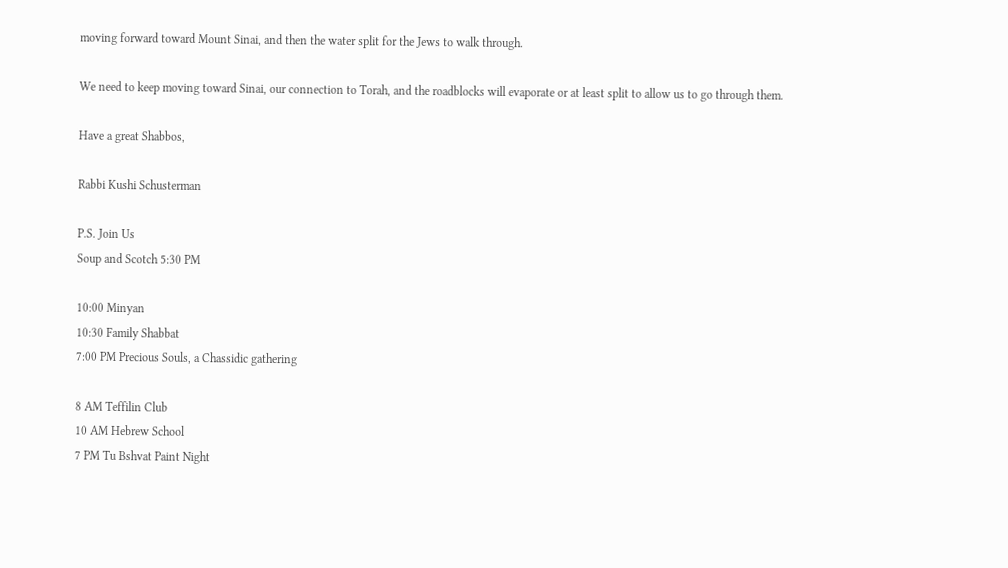moving forward toward Mount Sinai, and then the water split for the Jews to walk through.

We need to keep moving toward Sinai, our connection to Torah, and the roadblocks will evaporate or at least split to allow us to go through them.

Have a great Shabbos,

Rabbi Kushi Schusterman

P.S. Join Us
Soup and Scotch 5:30 PM

10:00 Minyan
10:30 Family Shabbat
7:00 PM Precious Souls, a Chassidic gathering

8 AM Teffilin Club
10 AM Hebrew School
7 PM Tu Bshvat Paint Night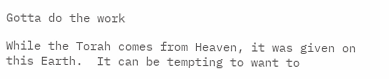Gotta do the work

While the Torah comes from Heaven, it was given on this Earth.  It can be tempting to want to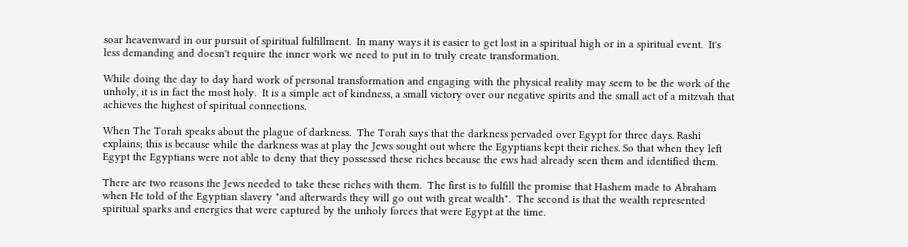soar heavenward in our pursuit of spiritual fulfillment.  In many ways it is easier to get lost in a spiritual high or in a spiritual event.  It's less demanding and doesn't require the inner work we need to put in to truly create transformation.

While doing the day to day hard work of personal transformation and engaging with the physical reality may seem to be the work of the unholy, it is in fact the most holy.  It is a simple act of kindness, a small victory over our negative spirits and the small act of a mitzvah that achieves the highest of spiritual connections.

When The Torah speaks about the plague of darkness.  The Torah says that the darkness pervaded over Egypt for three days. Rashi explains; this is because while the darkness was at play the Jews sought out where the Egyptians kept their riches. So that when they left Egypt the Egyptians were not able to deny that they possessed these riches because the ews had already seen them and identified them.

There are two reasons the Jews needed to take these riches with them.  The first is to fulfill the promise that Hashem made to Abraham when He told of the Egyptian slavery "and afterwards they will go out with great wealth".  The second is that the wealth represented spiritual sparks and energies that were captured by the unholy forces that were Egypt at the time.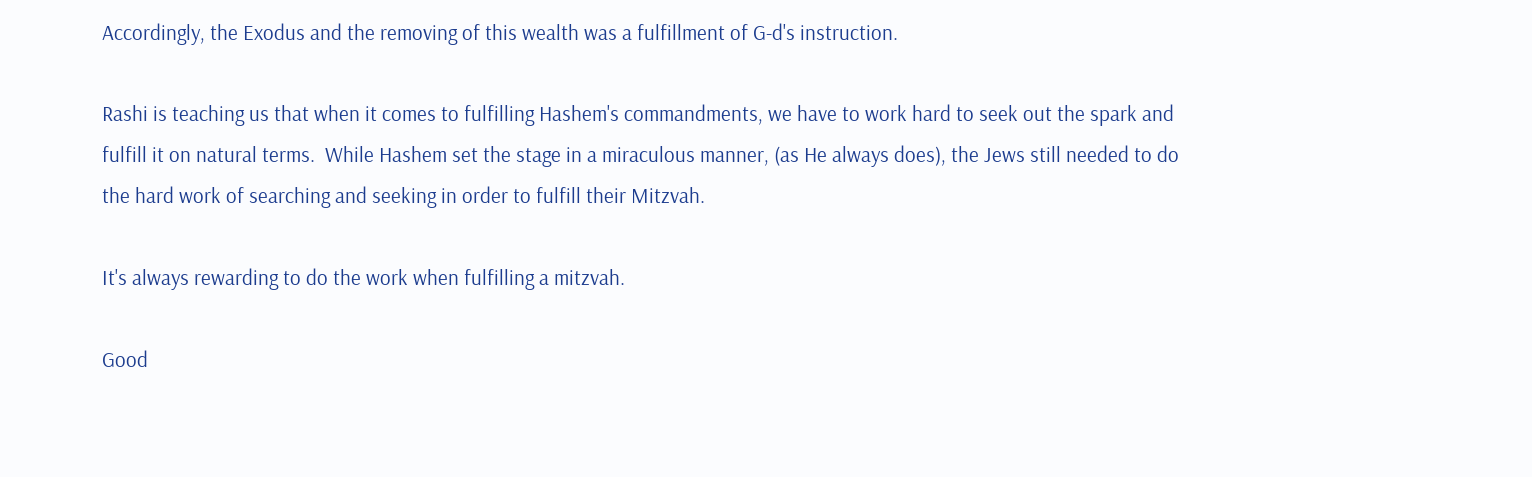Accordingly, the Exodus and the removing of this wealth was a fulfillment of G-d's instruction.

Rashi is teaching us that when it comes to fulfilling Hashem's commandments, we have to work hard to seek out the spark and fulfill it on natural terms.  While Hashem set the stage in a miraculous manner, (as He always does), the Jews still needed to do the hard work of searching and seeking in order to fulfill their Mitzvah.

It's always rewarding to do the work when fulfilling a mitzvah.

Good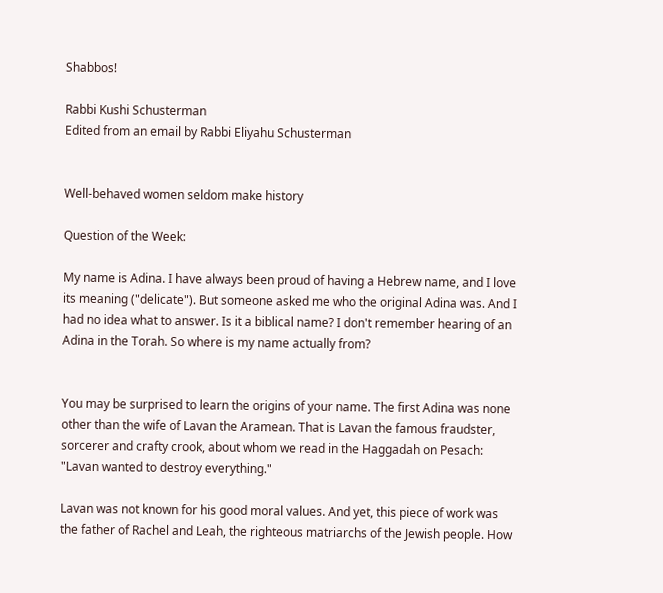Shabbos!

Rabbi Kushi Schusterman
Edited from an email by Rabbi Eliyahu Schusterman


Well-behaved women seldom make history

Question of the Week:

My name is Adina. I have always been proud of having a Hebrew name, and I love its meaning ("delicate"). But someone asked me who the original Adina was. And I had no idea what to answer. Is it a biblical name? I don't remember hearing of an Adina in the Torah. So where is my name actually from?


You may be surprised to learn the origins of your name. The first Adina was none other than the wife of Lavan the Aramean. That is Lavan the famous fraudster, sorcerer and crafty crook, about whom we read in the Haggadah on Pesach: "Lavan wanted to destroy everything."

Lavan was not known for his good moral values. And yet, this piece of work was the father of Rachel and Leah, the righteous matriarchs of the Jewish people. How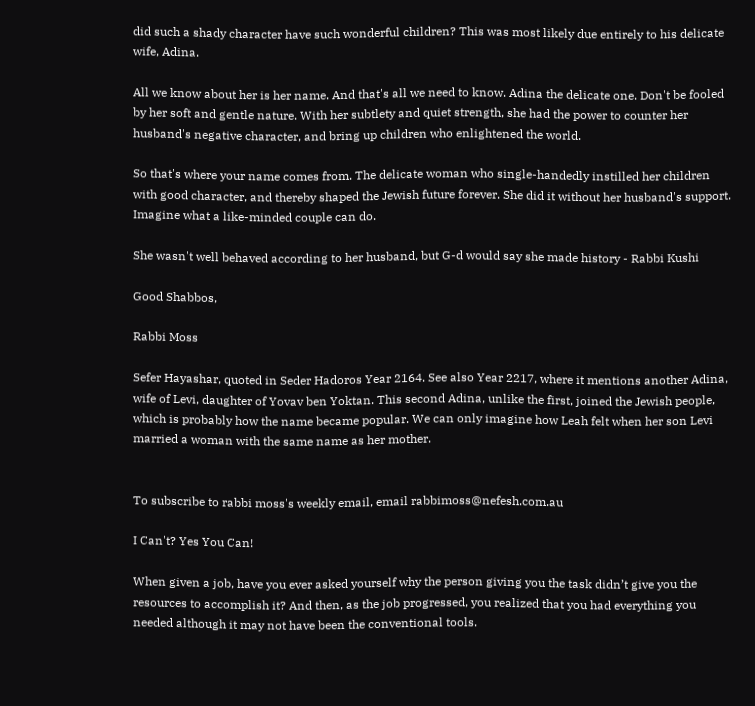did such a shady character have such wonderful children? This was most likely due entirely to his delicate wife, Adina.

All we know about her is her name. And that's all we need to know. Adina the delicate one. Don't be fooled by her soft and gentle nature. With her subtlety and quiet strength, she had the power to counter her husband's negative character, and bring up children who enlightened the world.

So that's where your name comes from. The delicate woman who single-handedly instilled her children with good character, and thereby shaped the Jewish future forever. She did it without her husband's support. Imagine what a like-minded couple can do.

She wasn't well behaved according to her husband, but G-d would say she made history - Rabbi Kushi

Good Shabbos,

Rabbi Moss

Sefer Hayashar, quoted in Seder Hadoros Year 2164. See also Year 2217, where it mentions another Adina, wife of Levi, daughter of Yovav ben Yoktan. This second Adina, unlike the first, joined the Jewish people, which is probably how the name became popular. We can only imagine how Leah felt when her son Levi married a woman with the same name as her mother.


To subscribe to rabbi moss's weekly email, email rabbimoss@nefesh.com.au

I Can't? Yes You Can!

When given a job, have you ever asked yourself why the person giving you the task didn’t give you the resources to accomplish it? And then, as the job progressed, you realized that you had everything you needed although it may not have been the conventional tools.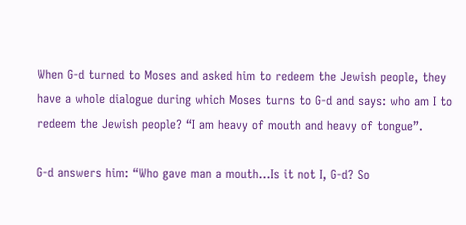When G-d turned to Moses and asked him to redeem the Jewish people, they have a whole dialogue during which Moses turns to G-d and says: who am I to redeem the Jewish people? “I am heavy of mouth and heavy of tongue”.

G-d answers him: “Who gave man a mouth…Is it not I, G-d? So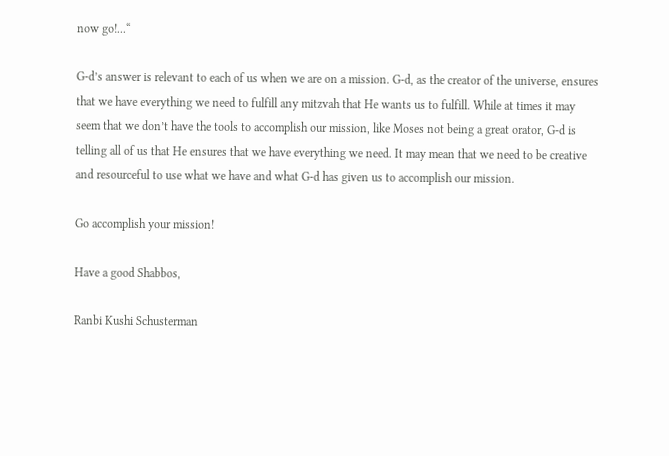now go!...“

G-d’s answer is relevant to each of us when we are on a mission. G-d, as the creator of the universe, ensures that we have everything we need to fulfill any mitzvah that He wants us to fulfill. While at times it may seem that we don’t have the tools to accomplish our mission, like Moses not being a great orator, G-d is telling all of us that He ensures that we have everything we need. It may mean that we need to be creative and resourceful to use what we have and what G-d has given us to accomplish our mission.

Go accomplish your mission!

Have a good Shabbos,

Ranbi Kushi Schusterman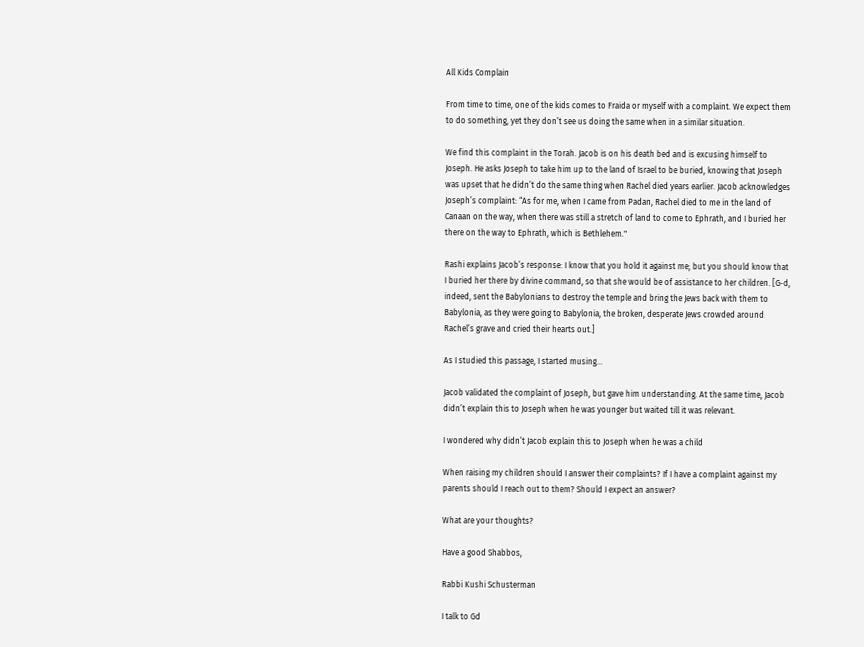All Kids Complain

From time to time, one of the kids comes to Fraida or myself with a complaint. We expect them to do something, yet they don’t see us doing the same when in a similar situation.

We find this complaint in the Torah. Jacob is on his death bed and is excusing himself to Joseph. He asks Joseph to take him up to the land of Israel to be buried, knowing that Joseph was upset that he didn’t do the same thing when Rachel died years earlier. Jacob acknowledges Joseph’s complaint: “As for me, when I came from Padan, Rachel died to me in the land of Canaan on the way, when there was still a stretch of land to come to Ephrath, and I buried her there on the way to Ephrath, which is Bethlehem."

Rashi explains Jacob’s response: I know that you hold it against me; but you should know that I buried her there by divine command, so that she would be of assistance to her children. [G‑d, indeed, sent the Babylonians to destroy the temple and bring the Jews back with them to Babylonia, as they were going to Babylonia, the broken, desperate Jews crowded around Rachel’s grave and cried their hearts out.]

As I studied this passage, I started musing…

Jacob validated the complaint of Joseph, but gave him understanding. At the same time, Jacob didn’t explain this to Joseph when he was younger but waited till it was relevant.

I wondered why didn’t Jacob explain this to Joseph when he was a child

When raising my children should I answer their complaints? If I have a complaint against my parents should I reach out to them? Should I expect an answer?

What are your thoughts?

Have a good Shabbos,

Rabbi Kushi Schusterman

I talk to Gd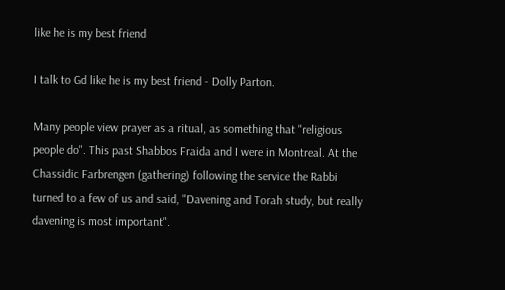like he is my best friend

I talk to Gd like he is my best friend - Dolly Parton.

Many people view prayer as a ritual, as something that "religious people do". This past Shabbos Fraida and I were in Montreal. At the Chassidic Farbrengen (gathering) following the service the Rabbi turned to a few of us and said, "Davening and Torah study, but really davening is most important".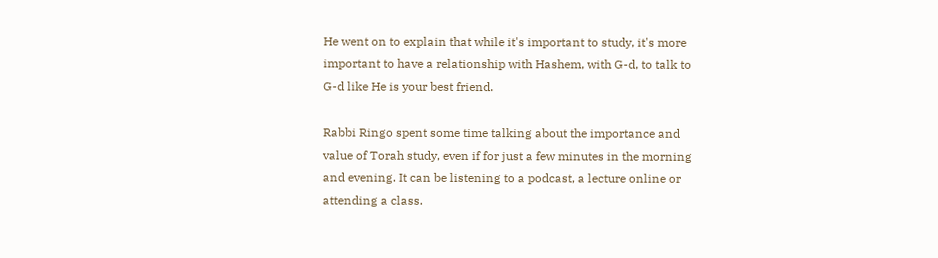He went on to explain that while it's important to study, it's more important to have a relationship with Hashem, with G-d, to talk to G-d like He is your best friend.

Rabbi Ringo spent some time talking about the importance and value of Torah study, even if for just a few minutes in the morning and evening. It can be listening to a podcast, a lecture online or attending a class.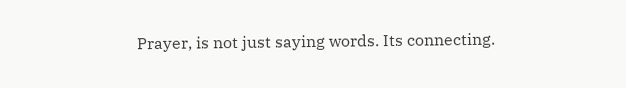Prayer, is not just saying words. Its connecting.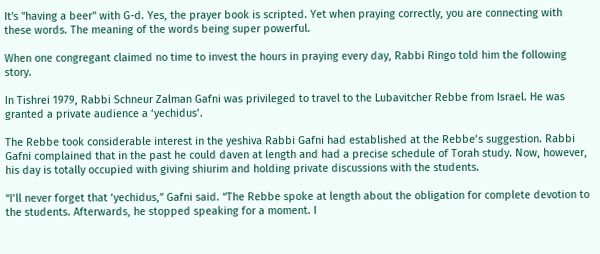It's "having a beer" with G-d. Yes, the prayer book is scripted. Yet when praying correctly, you are connecting with these words. The meaning of the words being super powerful.

When one congregant claimed no time to invest the hours in praying every day, Rabbi Ringo told him the following story.

In Tishrei 1979, Rabbi Schneur Zalman Gafni was privileged to travel to the Lubavitcher Rebbe from Israel. He was granted a private audience a ‘yechidus’.

The Rebbe took considerable interest in the yeshiva Rabbi Gafni had established at the Rebbe’s suggestion. Rabbi Gafni complained that in the past he could daven at length and had a precise schedule of Torah study. Now, however, his day is totally occupied with giving shiurim and holding private discussions with the students.

“I’ll never forget that ‘yechidus,” Gafni said. “The Rebbe spoke at length about the obligation for complete devotion to the students. Afterwards, he stopped speaking for a moment. I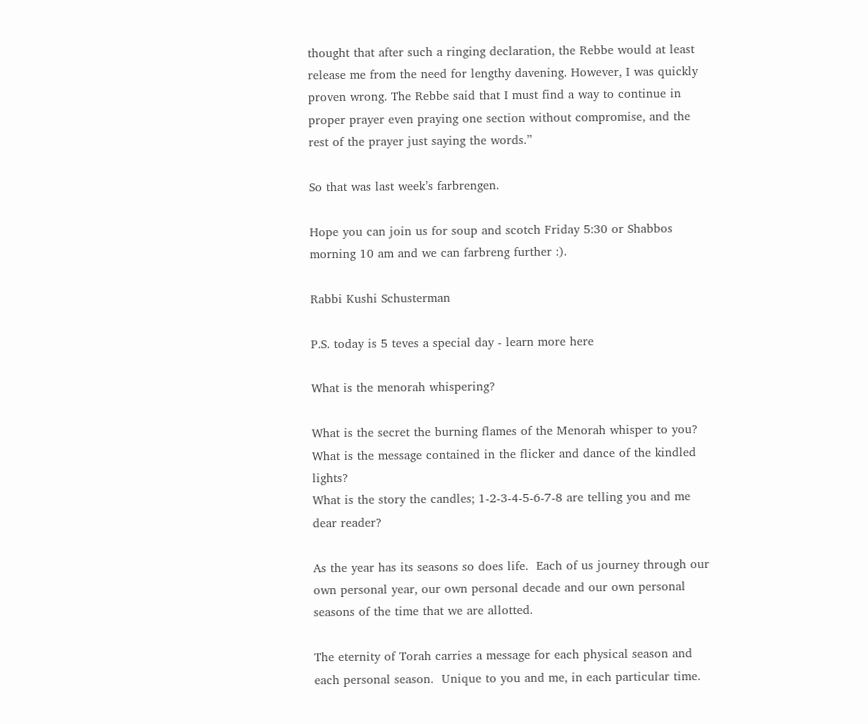thought that after such a ringing declaration, the Rebbe would at least release me from the need for lengthy davening. However, I was quickly proven wrong. The Rebbe said that I must find a way to continue in proper prayer even praying one section without compromise, and the rest of the prayer just saying the words.”

So that was last week’s farbrengen.

Hope you can join us for soup and scotch Friday 5:30 or Shabbos morning 10 am and we can farbreng further :).

Rabbi Kushi Schusterman

P.S. today is 5 teves a special day - learn more here

What is the menorah whispering?

What is the secret the burning flames of the Menorah whisper to you?
What is the message contained in the flicker and dance of the kindled lights?
What is the story the candles; 1-2-3-4-5-6-7-8 are telling you and me dear reader?

As the year has its seasons so does life.  Each of us journey through our own personal year, our own personal decade and our own personal seasons of the time that we are allotted.

The eternity of Torah carries a message for each physical season and each personal season.  Unique to you and me, in each particular time.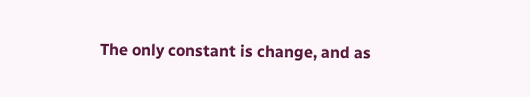The only constant is change, and as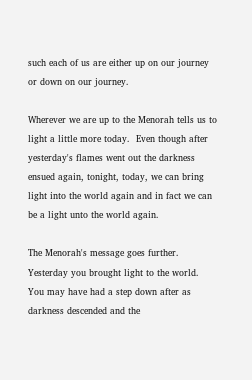such each of us are either up on our journey or down on our journey.

Wherever we are up to the Menorah tells us to light a little more today.  Even though after yesterday's flames went out the darkness ensued again, tonight, today, we can bring light into the world again and in fact we can be a light unto the world again.

The Menorah's message goes further.  Yesterday you brought light to the world.  You may have had a step down after as darkness descended and the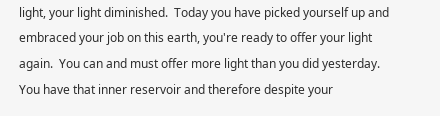light, your light diminished.  Today you have picked yourself up and embraced your job on this earth, you're ready to offer your light again.  You can and must offer more light than you did yesterday.  You have that inner reservoir and therefore despite your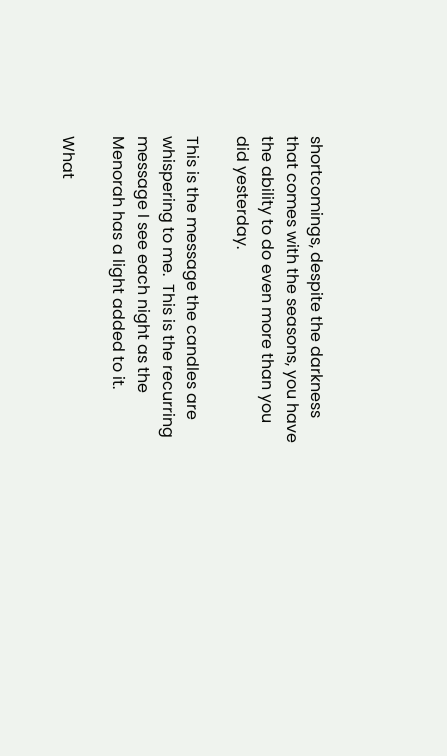shortcomings, despite the darkness that comes with the seasons, you have the ability to do even more than you did yesterday.

This is the message the candles are whispering to me.  This is the recurring message I see each night as the Menorah has a light added to it.

What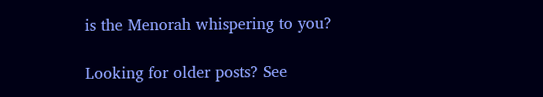is the Menorah whispering to you?

Looking for older posts? See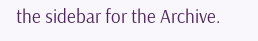the sidebar for the Archive.